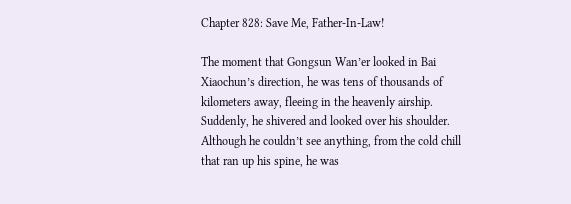Chapter 828: Save Me, Father-In-Law!

The moment that Gongsun Wan’er looked in Bai Xiaochun’s direction, he was tens of thousands of kilometers away, fleeing in the heavenly airship. Suddenly, he shivered and looked over his shoulder. Although he couldn’t see anything, from the cold chill that ran up his spine, he was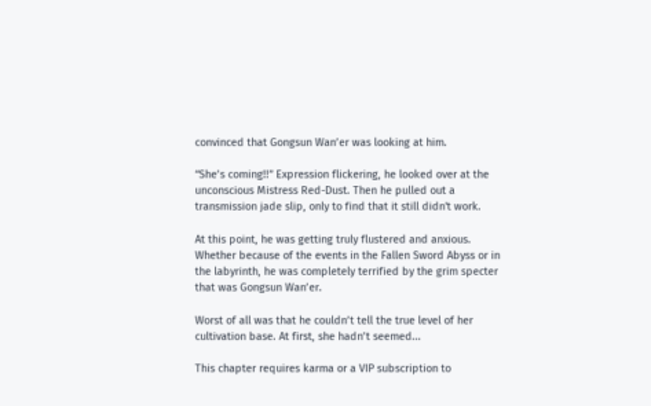convinced that Gongsun Wan’er was looking at him.

“She’s coming!!” Expression flickering, he looked over at the unconscious Mistress Red-Dust. Then he pulled out a transmission jade slip, only to find that it still didn't work.

At this point, he was getting truly flustered and anxious. Whether because of the events in the Fallen Sword Abyss or in the labyrinth, he was completely terrified by the grim specter that was Gongsun Wan’er.

Worst of all was that he couldn’t tell the true level of her cultivation base. At first, she hadn’t seemed...

This chapter requires karma or a VIP subscription to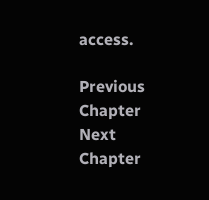access.

Previous Chapter Next Chapter